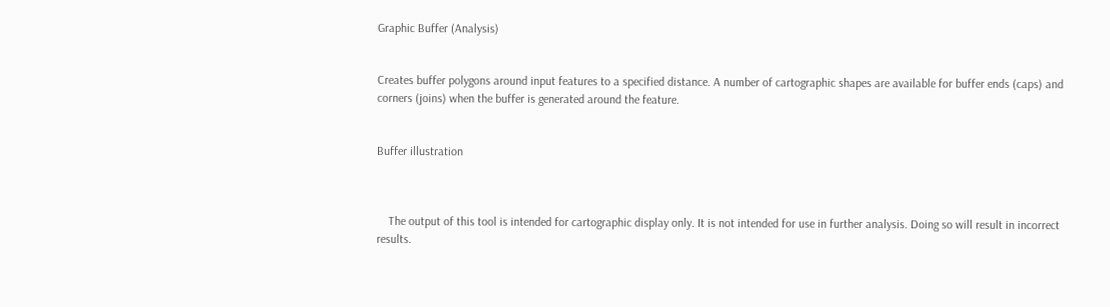Graphic Buffer (Analysis)


Creates buffer polygons around input features to a specified distance. A number of cartographic shapes are available for buffer ends (caps) and corners (joins) when the buffer is generated around the feature.


Buffer illustration



    The output of this tool is intended for cartographic display only. It is not intended for use in further analysis. Doing so will result in incorrect results.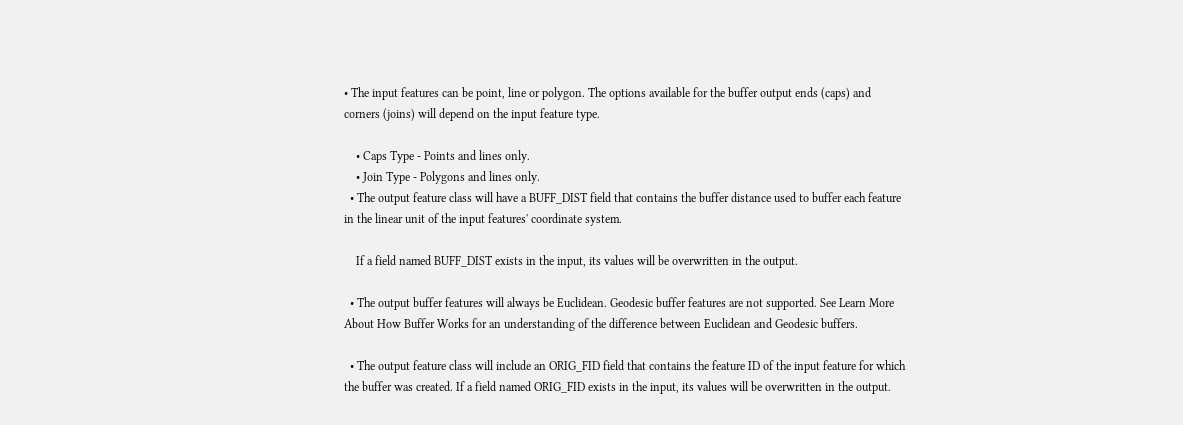• The input features can be point, line or polygon. The options available for the buffer output ends (caps) and corners (joins) will depend on the input feature type.

    • Caps Type - Points and lines only.
    • Join Type - Polygons and lines only.
  • The output feature class will have a BUFF_DIST field that contains the buffer distance used to buffer each feature in the linear unit of the input features' coordinate system.

    If a field named BUFF_DIST exists in the input, its values will be overwritten in the output.

  • The output buffer features will always be Euclidean. Geodesic buffer features are not supported. See Learn More About How Buffer Works for an understanding of the difference between Euclidean and Geodesic buffers.

  • The output feature class will include an ORIG_FID field that contains the feature ID of the input feature for which the buffer was created. If a field named ORIG_FID exists in the input, its values will be overwritten in the output.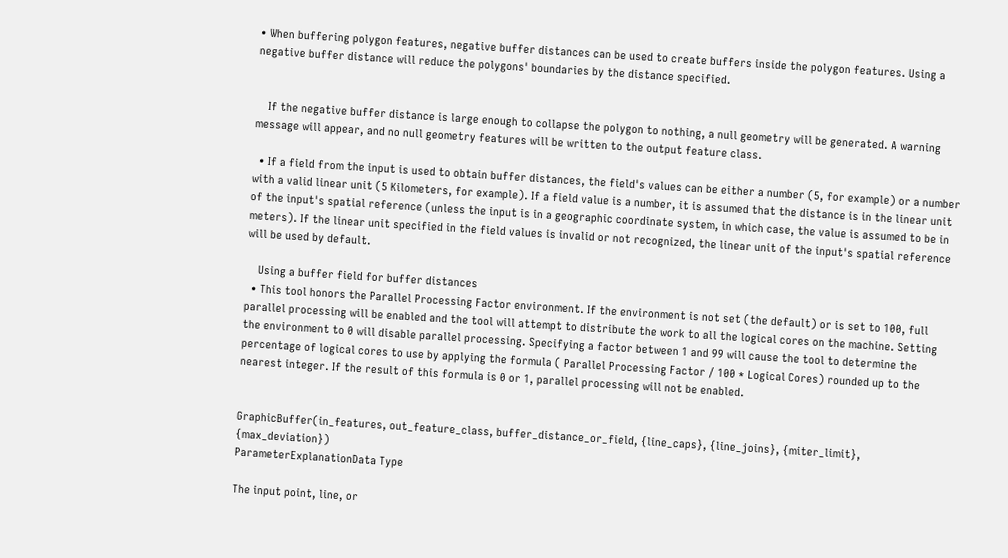• When buffering polygon features, negative buffer distances can be used to create buffers inside the polygon features. Using a negative buffer distance will reduce the polygons' boundaries by the distance specified.


    If the negative buffer distance is large enough to collapse the polygon to nothing, a null geometry will be generated. A warning message will appear, and no null geometry features will be written to the output feature class.

  • If a field from the input is used to obtain buffer distances, the field's values can be either a number (5, for example) or a number with a valid linear unit (5 Kilometers, for example). If a field value is a number, it is assumed that the distance is in the linear unit of the input's spatial reference (unless the input is in a geographic coordinate system, in which case, the value is assumed to be in meters). If the linear unit specified in the field values is invalid or not recognized, the linear unit of the input's spatial reference will be used by default.

    Using a buffer field for buffer distances
  • This tool honors the Parallel Processing Factor environment. If the environment is not set (the default) or is set to 100, full parallel processing will be enabled and the tool will attempt to distribute the work to all the logical cores on the machine. Setting the environment to 0 will disable parallel processing. Specifying a factor between 1 and 99 will cause the tool to determine the percentage of logical cores to use by applying the formula ( Parallel Processing Factor / 100 * Logical Cores) rounded up to the nearest integer. If the result of this formula is 0 or 1, parallel processing will not be enabled.


GraphicBuffer(in_features, out_feature_class, buffer_distance_or_field, {line_caps}, {line_joins}, {miter_limit}, {max_deviation})
ParameterExplanationData Type

The input point, line, or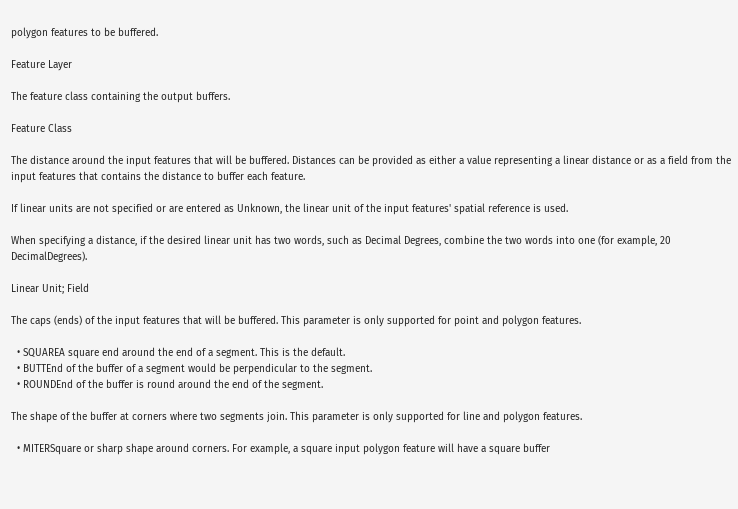polygon features to be buffered.

Feature Layer

The feature class containing the output buffers.

Feature Class

The distance around the input features that will be buffered. Distances can be provided as either a value representing a linear distance or as a field from the input features that contains the distance to buffer each feature.

If linear units are not specified or are entered as Unknown, the linear unit of the input features' spatial reference is used.

When specifying a distance, if the desired linear unit has two words, such as Decimal Degrees, combine the two words into one (for example, 20 DecimalDegrees).

Linear Unit; Field

The caps (ends) of the input features that will be buffered. This parameter is only supported for point and polygon features.

  • SQUAREA square end around the end of a segment. This is the default.
  • BUTTEnd of the buffer of a segment would be perpendicular to the segment.
  • ROUNDEnd of the buffer is round around the end of the segment.

The shape of the buffer at corners where two segments join. This parameter is only supported for line and polygon features.

  • MITERSquare or sharp shape around corners. For example, a square input polygon feature will have a square buffer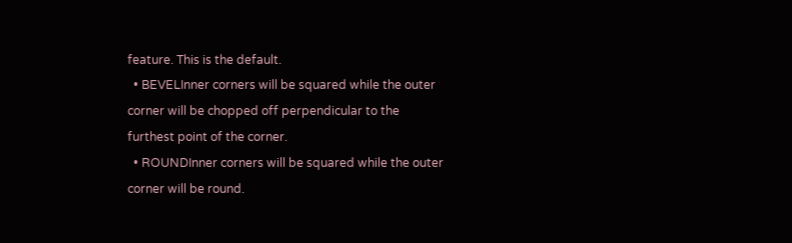feature. This is the default.
  • BEVELInner corners will be squared while the outer corner will be chopped off perpendicular to the furthest point of the corner.
  • ROUNDInner corners will be squared while the outer corner will be round.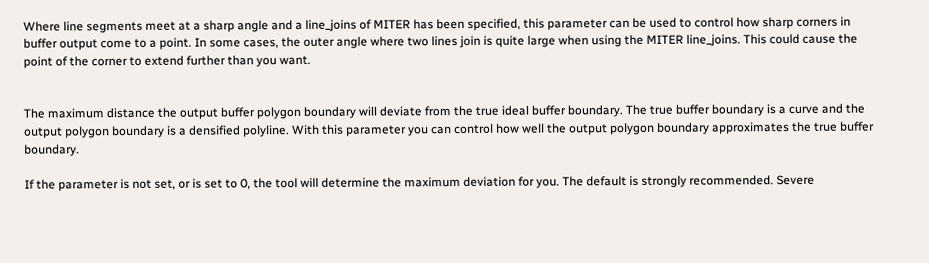Where line segments meet at a sharp angle and a line_joins of MITER has been specified, this parameter can be used to control how sharp corners in buffer output come to a point. In some cases, the outer angle where two lines join is quite large when using the MITER line_joins. This could cause the point of the corner to extend further than you want.


The maximum distance the output buffer polygon boundary will deviate from the true ideal buffer boundary. The true buffer boundary is a curve and the output polygon boundary is a densified polyline. With this parameter you can control how well the output polygon boundary approximates the true buffer boundary.

If the parameter is not set, or is set to 0, the tool will determine the maximum deviation for you. The default is strongly recommended. Severe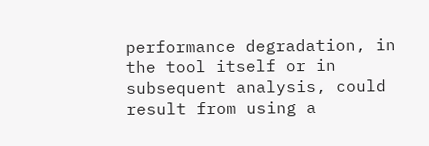performance degradation, in the tool itself or in subsequent analysis, could result from using a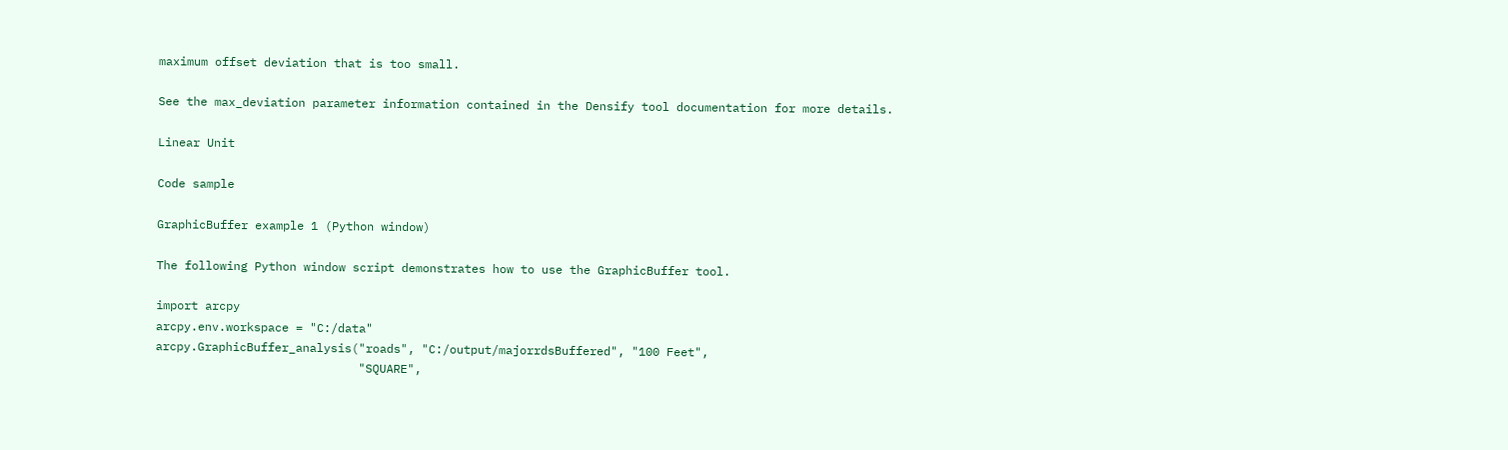maximum offset deviation that is too small.

See the max_deviation parameter information contained in the Densify tool documentation for more details.

Linear Unit

Code sample

GraphicBuffer example 1 (Python window)

The following Python window script demonstrates how to use the GraphicBuffer tool.

import arcpy
arcpy.env.workspace = "C:/data"
arcpy.GraphicBuffer_analysis("roads", "C:/output/majorrdsBuffered", "100 Feet",
                             "SQUARE",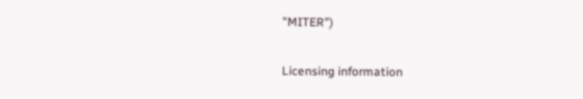"MITER")

Licensing information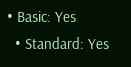• Basic: Yes
  • Standard: Yes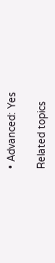• Advanced: Yes

Related topics